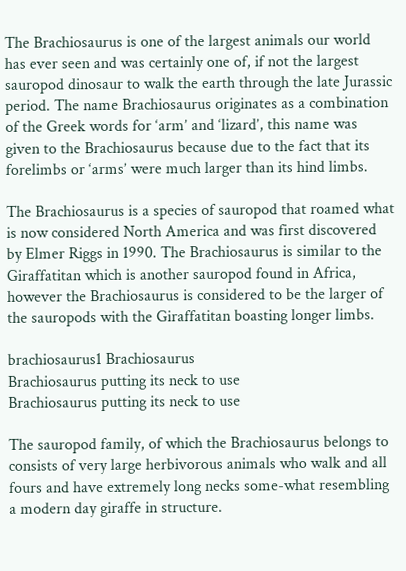The Brachiosaurus is one of the largest animals our world has ever seen and was certainly one of, if not the largest sauropod dinosaur to walk the earth through the late Jurassic period. The name Brachiosaurus originates as a combination of the Greek words for ‘arm’ and ‘lizard’, this name was given to the Brachiosaurus because due to the fact that its forelimbs or ‘arms’ were much larger than its hind limbs.

The Brachiosaurus is a species of sauropod that roamed what is now considered North America and was first discovered by Elmer Riggs in 1990. The Brachiosaurus is similar to the Giraffatitan which is another sauropod found in Africa, however the Brachiosaurus is considered to be the larger of the sauropods with the Giraffatitan boasting longer limbs.

brachiosaurus1 Brachiosaurus
Brachiosaurus putting its neck to use
Brachiosaurus putting its neck to use

The sauropod family, of which the Brachiosaurus belongs to consists of very large herbivorous animals who walk and all fours and have extremely long necks some-what resembling a modern day giraffe in structure.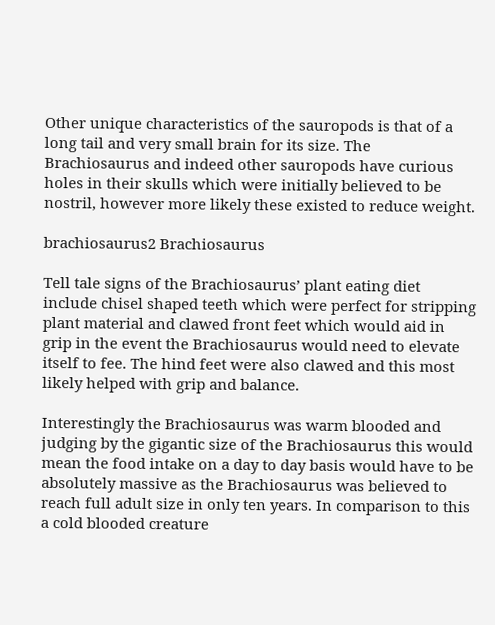Other unique characteristics of the sauropods is that of a long tail and very small brain for its size. The Brachiosaurus and indeed other sauropods have curious holes in their skulls which were initially believed to be nostril, however more likely these existed to reduce weight.

brachiosaurus2 Brachiosaurus

Tell tale signs of the Brachiosaurus’ plant eating diet include chisel shaped teeth which were perfect for stripping plant material and clawed front feet which would aid in grip in the event the Brachiosaurus would need to elevate itself to fee. The hind feet were also clawed and this most likely helped with grip and balance.

Interestingly the Brachiosaurus was warm blooded and judging by the gigantic size of the Brachiosaurus this would mean the food intake on a day to day basis would have to be absolutely massive as the Brachiosaurus was believed to reach full adult size in only ten years. In comparison to this a cold blooded creature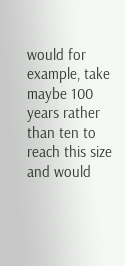would for example, take maybe 100 years rather than ten to reach this size and would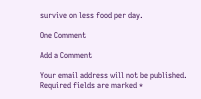survive on less food per day.

One Comment

Add a Comment

Your email address will not be published. Required fields are marked *